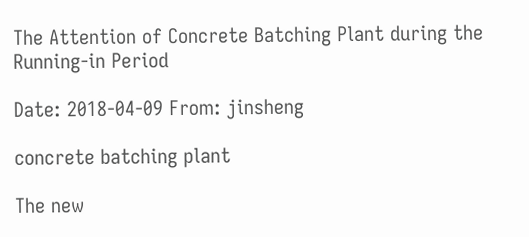The Attention of Concrete Batching Plant during the Running-in Period

Date: 2018-04-09 From: jinsheng

concrete batching plant

The new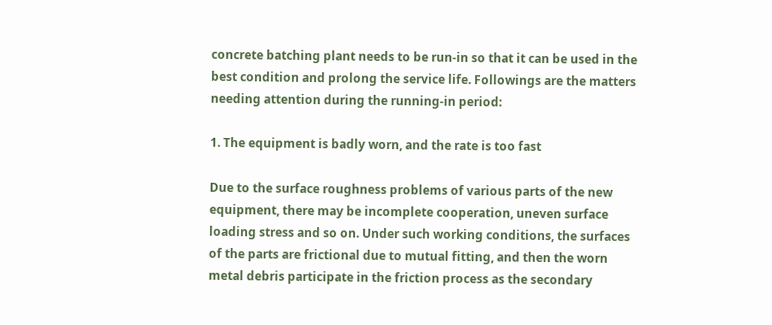concrete batching plant needs to be run-in so that it can be used in the best condition and prolong the service life. Followings are the matters needing attention during the running-in period:

1. The equipment is badly worn, and the rate is too fast

Due to the surface roughness problems of various parts of the new equipment, there may be incomplete cooperation, uneven surface loading stress and so on. Under such working conditions, the surfaces of the parts are frictional due to mutual fitting, and then the worn metal debris participate in the friction process as the secondary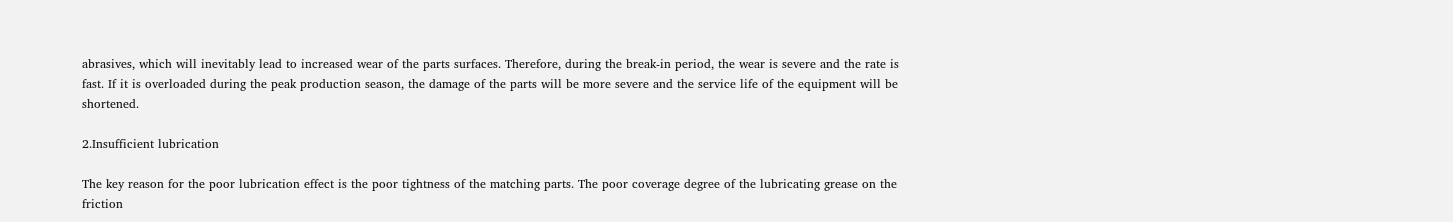abrasives, which will inevitably lead to increased wear of the parts surfaces. Therefore, during the break-in period, the wear is severe and the rate is fast. If it is overloaded during the peak production season, the damage of the parts will be more severe and the service life of the equipment will be shortened.

2.Insufficient lubrication

The key reason for the poor lubrication effect is the poor tightness of the matching parts. The poor coverage degree of the lubricating grease on the friction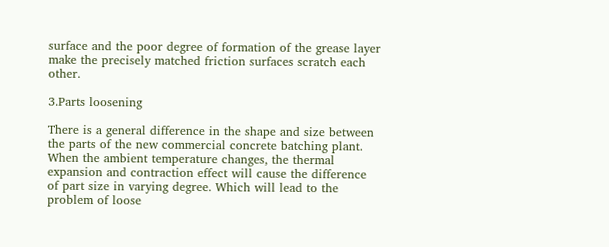surface and the poor degree of formation of the grease layer make the precisely matched friction surfaces scratch each other.

3.Parts loosening

There is a general difference in the shape and size between the parts of the new commercial concrete batching plant. When the ambient temperature changes, the thermal expansion and contraction effect will cause the difference of part size in varying degree. Which will lead to the problem of loose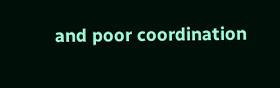and poor coordination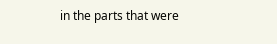in the parts that were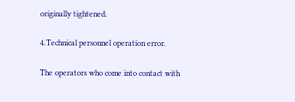originally tightened.

4.Technical personnel operation error.

The operators who come into contact with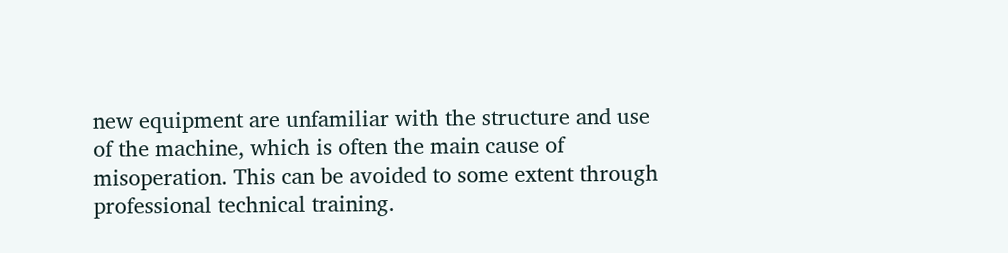new equipment are unfamiliar with the structure and use of the machine, which is often the main cause of misoperation. This can be avoided to some extent through professional technical training.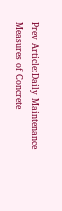Prev Article:Daily Maintenance Measures of Concrete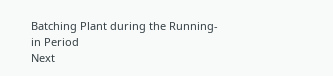Batching Plant during the Running-in Period
Next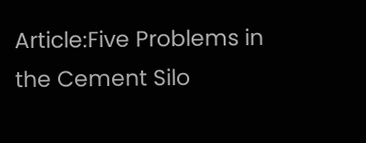Article:Five Problems in the Cement Silo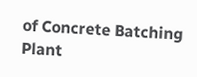of Concrete Batching Plant